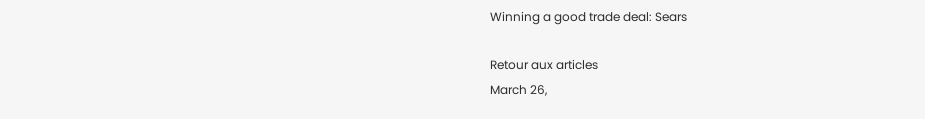Winning a good trade deal: Sears

Retour aux articles
March 26,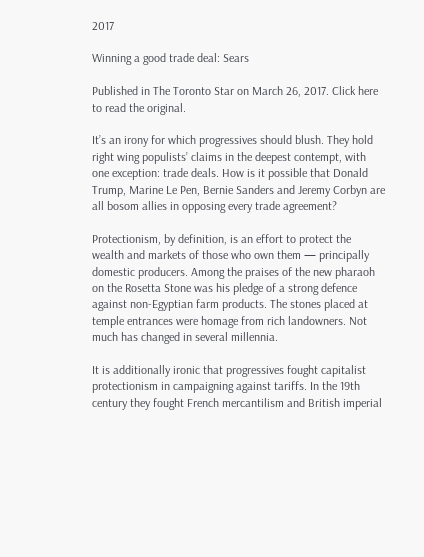2017

Winning a good trade deal: Sears

Published in The Toronto Star on March 26, 2017. Click here to read the original.

It’s an irony for which progressives should blush. They hold right wing populists’ claims in the deepest contempt, with one exception: trade deals. How is it possible that Donald Trump, Marine Le Pen, Bernie Sanders and Jeremy Corbyn are all bosom allies in opposing every trade agreement?

Protectionism, by definition, is an effort to protect the wealth and markets of those who own them — principally domestic producers. Among the praises of the new pharaoh on the Rosetta Stone was his pledge of a strong defence against non-Egyptian farm products. The stones placed at temple entrances were homage from rich landowners. Not much has changed in several millennia.

It is additionally ironic that progressives fought capitalist protectionism in campaigning against tariffs. In the 19th century they fought French mercantilism and British imperial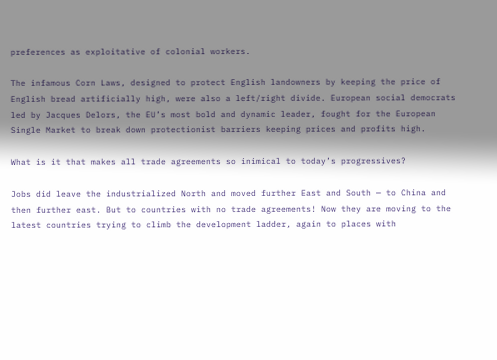preferences as exploitative of colonial workers.

The infamous Corn Laws, designed to protect English landowners by keeping the price of English bread artificially high, were also a left/right divide. European social democrats led by Jacques Delors, the EU’s most bold and dynamic leader, fought for the European Single Market to break down protectionist barriers keeping prices and profits high.

What is it that makes all trade agreements so inimical to today’s progressives?

Jobs did leave the industrialized North and moved further East and South — to China and then further east. But to countries with no trade agreements! Now they are moving to the latest countries trying to climb the development ladder, again to places with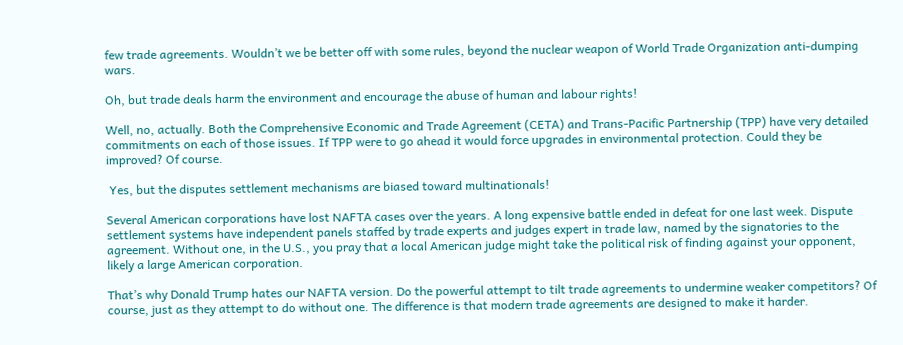few trade agreements. Wouldn’t we be better off with some rules, beyond the nuclear weapon of World Trade Organization anti-dumping wars.

Oh, but trade deals harm the environment and encourage the abuse of human and labour rights!

Well, no, actually. Both the Comprehensive Economic and Trade Agreement (CETA) and Trans-Pacific Partnership (TPP) have very detailed commitments on each of those issues. If TPP were to go ahead it would force upgrades in environmental protection. Could they be improved? Of course.

 Yes, but the disputes settlement mechanisms are biased toward multinationals!

Several American corporations have lost NAFTA cases over the years. A long expensive battle ended in defeat for one last week. Dispute settlement systems have independent panels staffed by trade experts and judges expert in trade law, named by the signatories to the agreement. Without one, in the U.S., you pray that a local American judge might take the political risk of finding against your opponent, likely a large American corporation.

That’s why Donald Trump hates our NAFTA version. Do the powerful attempt to tilt trade agreements to undermine weaker competitors? Of course, just as they attempt to do without one. The difference is that modern trade agreements are designed to make it harder.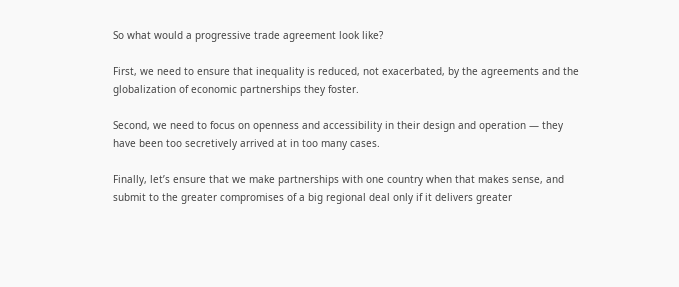So what would a progressive trade agreement look like?

First, we need to ensure that inequality is reduced, not exacerbated, by the agreements and the globalization of economic partnerships they foster.

Second, we need to focus on openness and accessibility in their design and operation — they have been too secretively arrived at in too many cases.

Finally, let’s ensure that we make partnerships with one country when that makes sense, and submit to the greater compromises of a big regional deal only if it delivers greater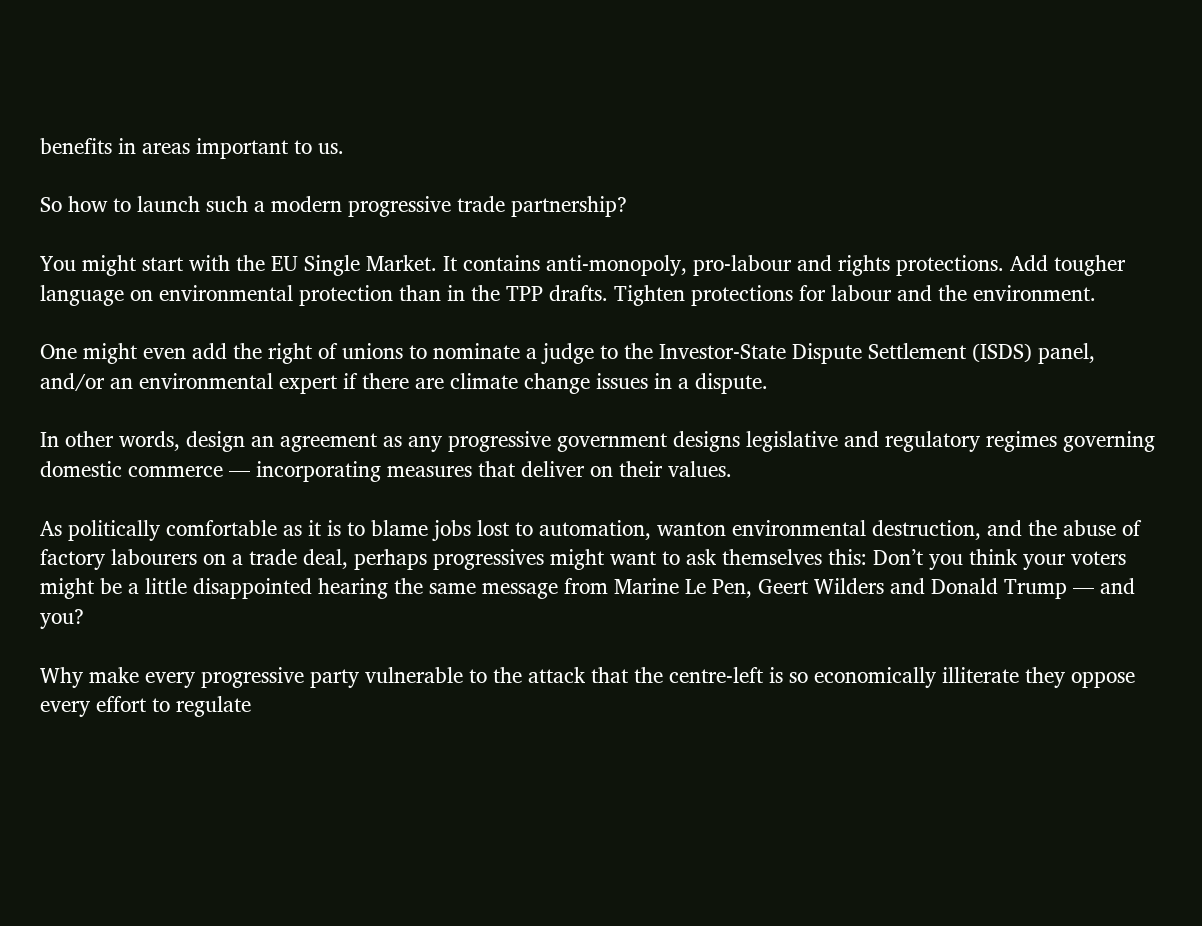benefits in areas important to us.

So how to launch such a modern progressive trade partnership?

You might start with the EU Single Market. It contains anti-monopoly, pro-labour and rights protections. Add tougher language on environmental protection than in the TPP drafts. Tighten protections for labour and the environment.

One might even add the right of unions to nominate a judge to the Investor-State Dispute Settlement (ISDS) panel, and/or an environmental expert if there are climate change issues in a dispute.

In other words, design an agreement as any progressive government designs legislative and regulatory regimes governing domestic commerce — incorporating measures that deliver on their values.

As politically comfortable as it is to blame jobs lost to automation, wanton environmental destruction, and the abuse of factory labourers on a trade deal, perhaps progressives might want to ask themselves this: Don’t you think your voters might be a little disappointed hearing the same message from Marine Le Pen, Geert Wilders and Donald Trump — and you?

Why make every progressive party vulnerable to the attack that the centre-left is so economically illiterate they oppose every effort to regulate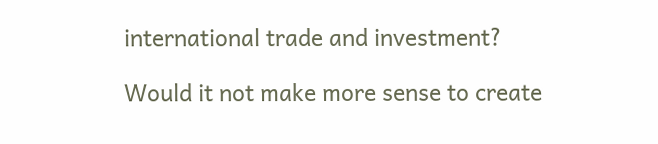international trade and investment?

Would it not make more sense to create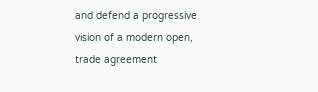and defend a progressive vision of a modern open, trade agreement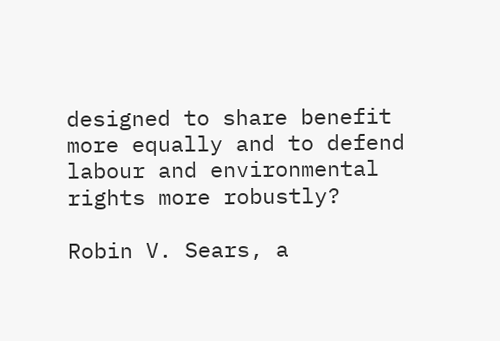designed to share benefit more equally and to defend labour and environmental rights more robustly?

Robin V. Sears, a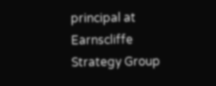principal at Earnscliffe Strategy Group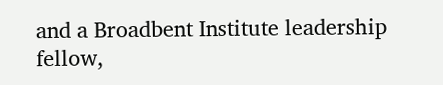and a Broadbent Institute leadership fellow,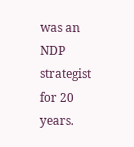was an NDP strategist for 20 years.